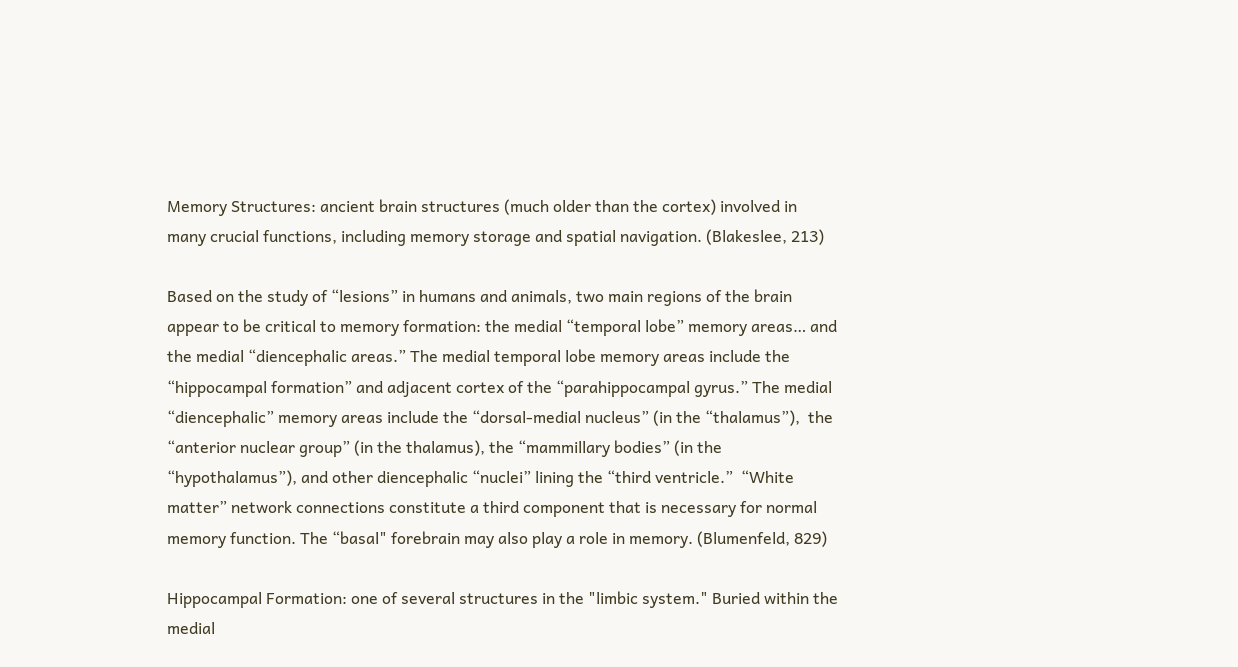Memory Structures: ancient brain structures (much older than the cortex) involved in many crucial functions, including memory storage and spatial navigation. (Blakeslee, 213)

Based on the study of “lesions” in humans and animals, two main regions of the brain appear to be critical to memory formation: the medial “temporal lobe” memory areas… and the medial “diencephalic areas.” The medial temporal lobe memory areas include the “hippocampal formation” and adjacent cortex of the “parahippocampal gyrus.” The medial “diencephalic” memory areas include the “dorsal-medial nucleus” (in the “thalamus”),  the “anterior nuclear group” (in the thalamus), the “mammillary bodies” (in the “hypothalamus”), and other diencephalic “nuclei” lining the “third ventricle.”  “White matter” network connections constitute a third component that is necessary for normal memory function. The “basal" forebrain may also play a role in memory. (Blumenfeld, 829)

Hippocampal Formation: one of several structures in the "limbic system." Buried within the medial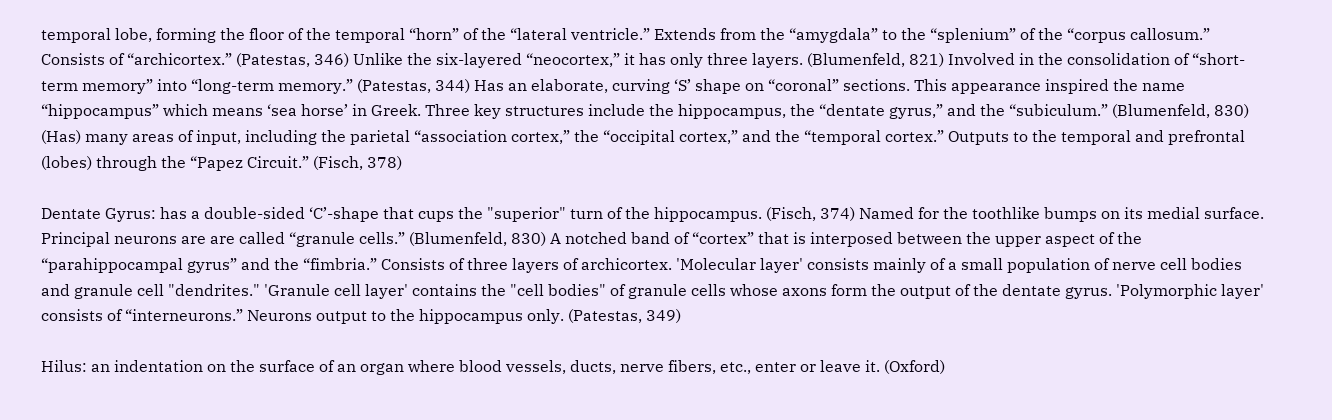temporal lobe, forming the floor of the temporal “horn” of the “lateral ventricle.” Extends from the “amygdala” to the “splenium” of the “corpus callosum.” Consists of “archicortex.” (Patestas, 346) Unlike the six-layered “neocortex,” it has only three layers. (Blumenfeld, 821) Involved in the consolidation of “short-term memory” into “long-term memory.” (Patestas, 344) Has an elaborate, curving ‘S’ shape on “coronal” sections. This appearance inspired the name “hippocampus” which means ‘sea horse’ in Greek. Three key structures include the hippocampus, the “dentate gyrus,” and the “subiculum.” (Blumenfeld, 830) (Has) many areas of input, including the parietal “association cortex,” the “occipital cortex,” and the “temporal cortex.” Outputs to the temporal and prefrontal (lobes) through the “Papez Circuit.” (Fisch, 378)

Dentate Gyrus: has a double-sided ‘C’-shape that cups the "superior" turn of the hippocampus. (Fisch, 374) Named for the toothlike bumps on its medial surface. Principal neurons are are called “granule cells.” (Blumenfeld, 830) A notched band of “cortex” that is interposed between the upper aspect of the “parahippocampal gyrus” and the “fimbria.” Consists of three layers of archicortex. 'Molecular layer' consists mainly of a small population of nerve cell bodies and granule cell "dendrites." 'Granule cell layer' contains the "cell bodies" of granule cells whose axons form the output of the dentate gyrus. 'Polymorphic layer' consists of “interneurons.” Neurons output to the hippocampus only. (Patestas, 349)

Hilus: an indentation on the surface of an organ where blood vessels, ducts, nerve fibers, etc., enter or leave it. (Oxford)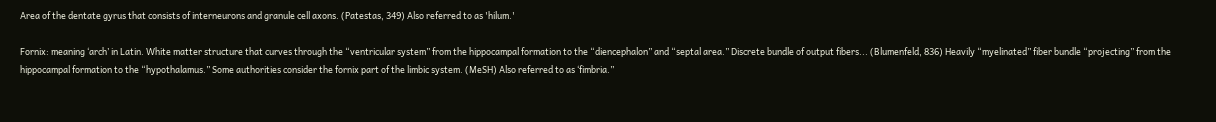Area of the dentate gyrus that consists of interneurons and granule cell axons. (Patestas, 349) Also referred to as 'hilum.'

Fornix: meaning ‘arch’ in Latin. White matter structure that curves through the “ventricular system” from the hippocampal formation to the “diencephalon” and “septal area.” Discrete bundle of output fibers... (Blumenfeld, 836) Heavily “myelinated” fiber bundle “projecting” from the hippocampal formation to the “hypothalamus.” Some authorities consider the fornix part of the limbic system. (MeSH) Also referred to as ‘fimbria.”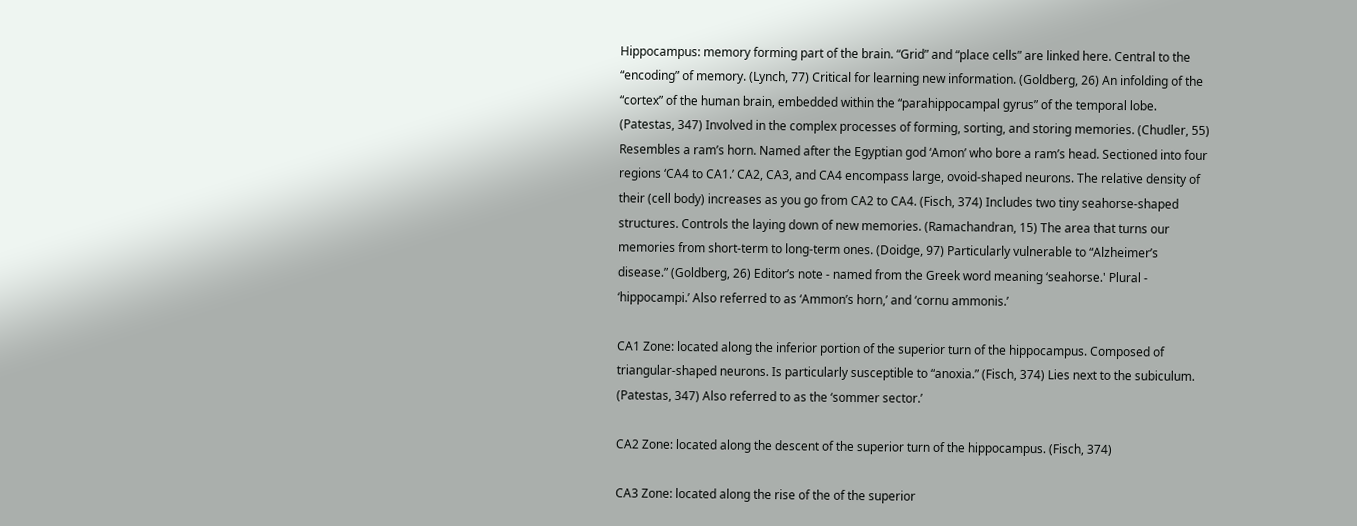Hippocampus: memory forming part of the brain. “Grid” and “place cells” are linked here. Central to the “encoding” of memory. (Lynch, 77) Critical for learning new information. (Goldberg, 26) An infolding of the “cortex” of the human brain, embedded within the “parahippocampal gyrus” of the temporal lobe. (Patestas, 347) Involved in the complex processes of forming, sorting, and storing memories. (Chudler, 55) Resembles a ram’s horn. Named after the Egyptian god ‘Amon’ who bore a ram’s head. Sectioned into four regions ‘CA4 to CA1.’ CA2, CA3, and CA4 encompass large, ovoid-shaped neurons. The relative density of their (cell body) increases as you go from CA2 to CA4. (Fisch, 374) Includes two tiny seahorse-shaped structures. Controls the laying down of new memories. (Ramachandran, 15) The area that turns our memories from short-term to long-term ones. (Doidge, 97) Particularly vulnerable to “Alzheimer’s disease.” (Goldberg, 26) Editor’s note - named from the Greek word meaning ‘seahorse.' Plural - ‘hippocampi.’ Also referred to as ‘Ammon’s horn,’ and ‘cornu ammonis.’

CA1 Zone: located along the inferior portion of the superior turn of the hippocampus. Composed of triangular-shaped neurons. Is particularly susceptible to “anoxia.” (Fisch, 374) Lies next to the subiculum. (Patestas, 347) Also referred to as the ‘sommer sector.’

CA2 Zone: located along the descent of the superior turn of the hippocampus. (Fisch, 374)

CA3 Zone: located along the rise of the of the superior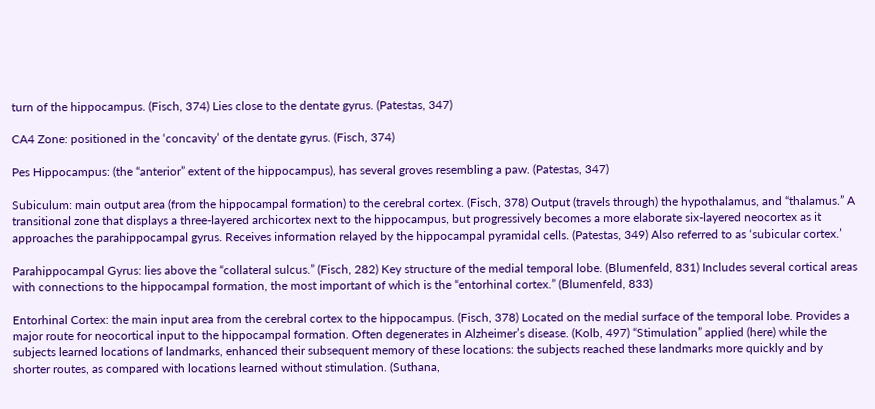turn of the hippocampus. (Fisch, 374) Lies close to the dentate gyrus. (Patestas, 347)

CA4 Zone: positioned in the ‘concavity’ of the dentate gyrus. (Fisch, 374)

Pes Hippocampus: (the “anterior” extent of the hippocampus), has several groves resembling a paw. (Patestas, 347)

Subiculum: main output area (from the hippocampal formation) to the cerebral cortex. (Fisch, 378) Output (travels through) the hypothalamus, and “thalamus.” A transitional zone that displays a three-layered archicortex next to the hippocampus, but progressively becomes a more elaborate six-layered neocortex as it approaches the parahippocampal gyrus. Receives information relayed by the hippocampal pyramidal cells. (Patestas, 349) Also referred to as ‘subicular cortex.’

Parahippocampal Gyrus: lies above the “collateral sulcus.” (Fisch, 282) Key structure of the medial temporal lobe. (Blumenfeld, 831) Includes several cortical areas with connections to the hippocampal formation, the most important of which is the “entorhinal cortex.” (Blumenfeld, 833)

Entorhinal Cortex: the main input area from the cerebral cortex to the hippocampus. (Fisch, 378) Located on the medial surface of the temporal lobe. Provides a major route for neocortical input to the hippocampal formation. Often degenerates in Alzheimer’s disease. (Kolb, 497) “Stimulation” applied (here) while the subjects learned locations of landmarks, enhanced their subsequent memory of these locations: the subjects reached these landmarks more quickly and by shorter routes, as compared with locations learned without stimulation. (Suthana,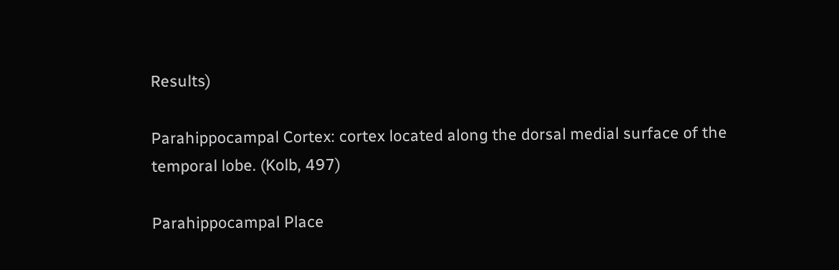Results)

Parahippocampal Cortex: cortex located along the dorsal medial surface of the temporal lobe. (Kolb, 497)

Parahippocampal Place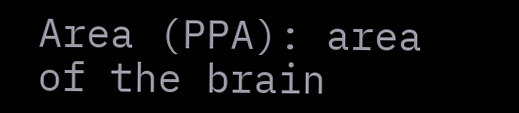Area (PPA): area of the brain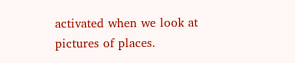activated when we look at pictures of places.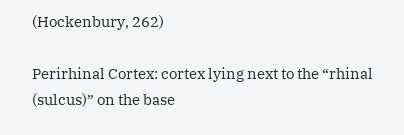(Hockenbury, 262)

Perirhinal Cortex: cortex lying next to the “rhinal (sulcus)” on the base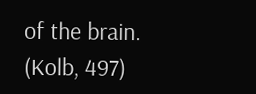of the brain. (Kolb, 497)